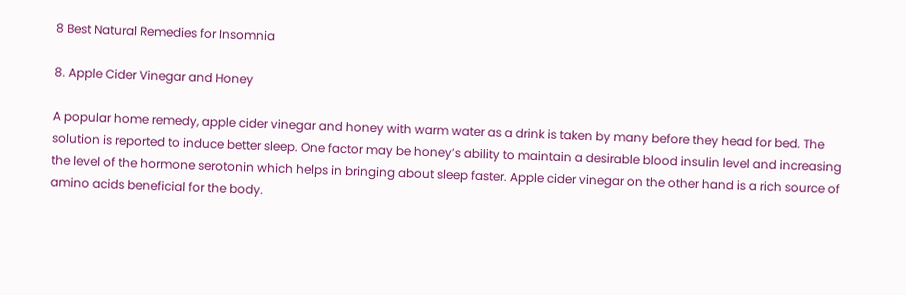8 Best Natural Remedies for Insomnia

8. Apple Cider Vinegar and Honey

A popular home remedy, apple cider vinegar and honey with warm water as a drink is taken by many before they head for bed. The solution is reported to induce better sleep. One factor may be honey’s ability to maintain a desirable blood insulin level and increasing the level of the hormone serotonin which helps in bringing about sleep faster. Apple cider vinegar on the other hand is a rich source of amino acids beneficial for the body.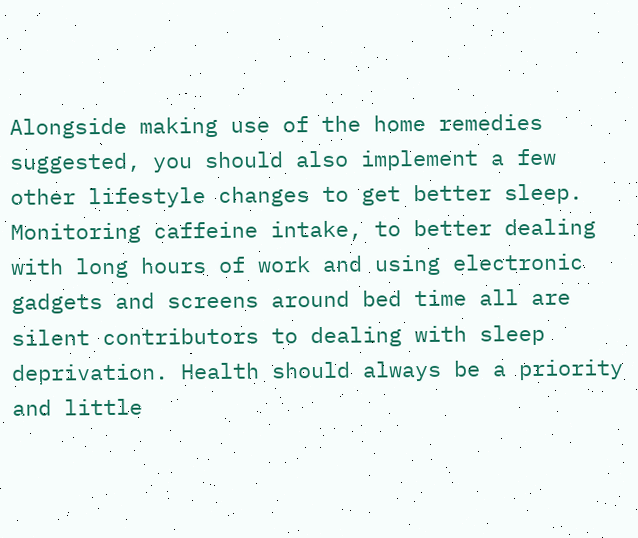Alongside making use of the home remedies suggested, you should also implement a few other lifestyle changes to get better sleep. Monitoring caffeine intake, to better dealing with long hours of work and using electronic gadgets and screens around bed time all are silent contributors to dealing with sleep deprivation. Health should always be a priority and little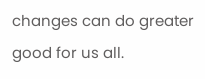changes can do greater good for us all.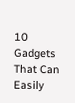10 Gadgets That Can Easily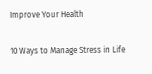Improve Your Health

10 Ways to Manage Stress in Life